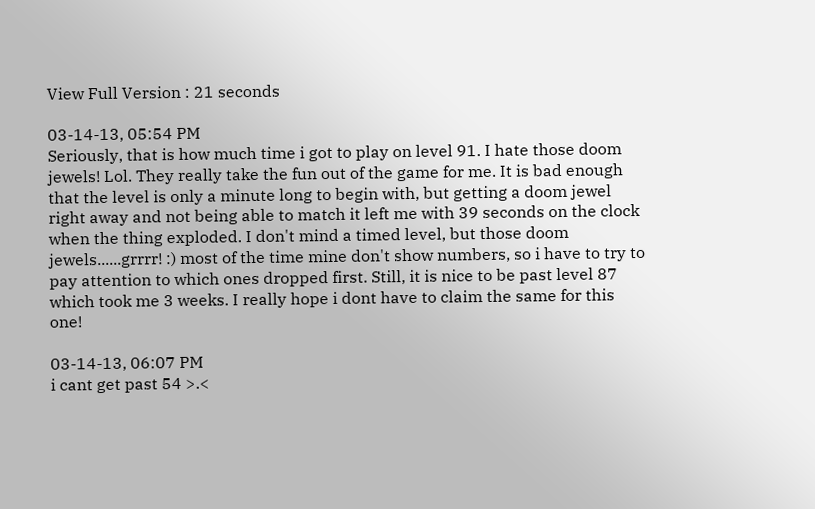View Full Version : 21 seconds

03-14-13, 05:54 PM
Seriously, that is how much time i got to play on level 91. I hate those doom jewels! Lol. They really take the fun out of the game for me. It is bad enough that the level is only a minute long to begin with, but getting a doom jewel right away and not being able to match it left me with 39 seconds on the clock when the thing exploded. I don't mind a timed level, but those doom jewels......grrrr! :) most of the time mine don't show numbers, so i have to try to pay attention to which ones dropped first. Still, it is nice to be past level 87 which took me 3 weeks. I really hope i dont have to claim the same for this one!

03-14-13, 06:07 PM
i cant get past 54 >.<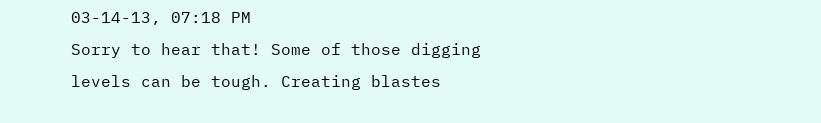03-14-13, 07:18 PM
Sorry to hear that! Some of those digging levels can be tough. Creating blastes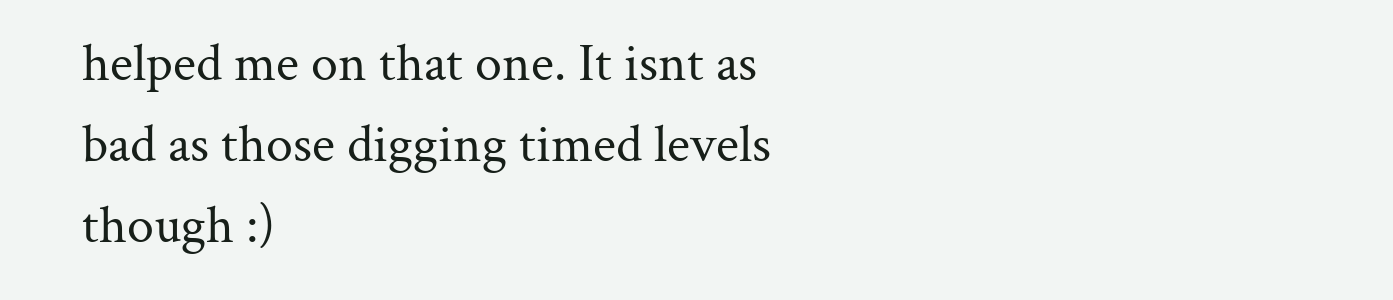helped me on that one. It isnt as bad as those digging timed levels though :)